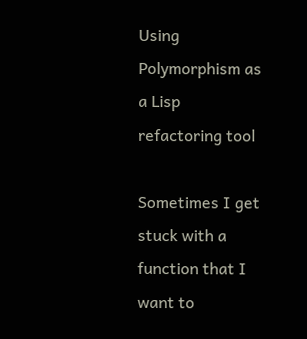Using Polymorphism as a Lisp refactoring tool

Sometimes I get stuck with a function that I want to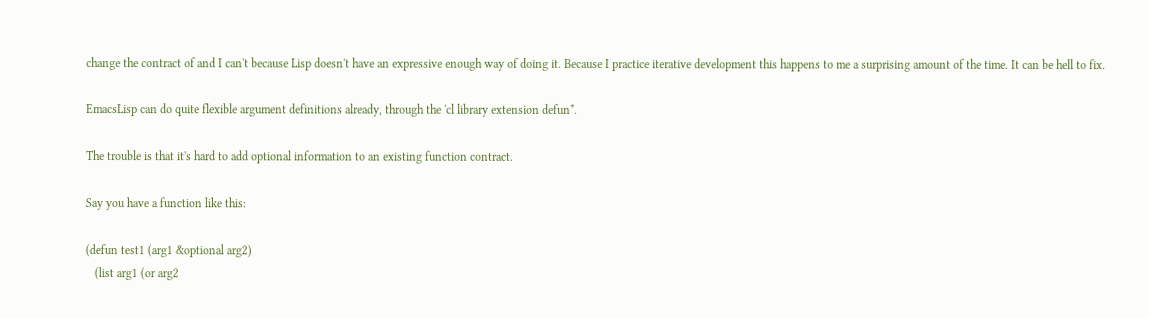change the contract of and I can't because Lisp doesn't have an expressive enough way of doing it. Because I practice iterative development this happens to me a surprising amount of the time. It can be hell to fix.

EmacsLisp can do quite flexible argument definitions already, through the 'cl library extension defun*.

The trouble is that it's hard to add optional information to an existing function contract.

Say you have a function like this:

(defun test1 (arg1 &optional arg2)
   (list arg1 (or arg2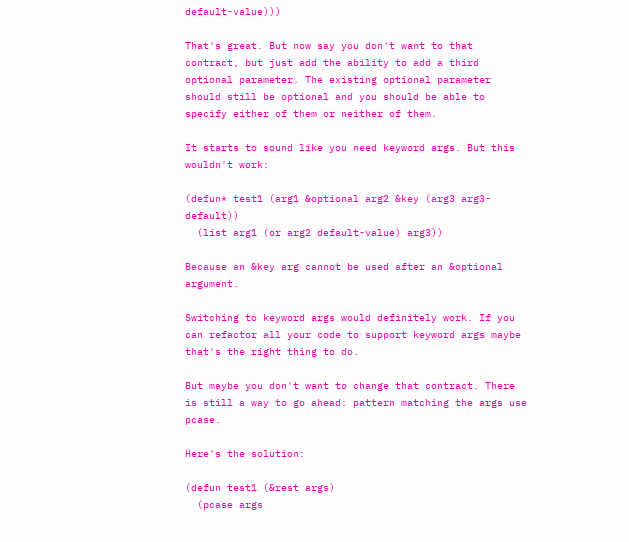default-value)))

That's great. But now say you don't want to that contract, but just add the ability to add a third optional parameter. The existing optional parameter should still be optional and you should be able to specify either of them or neither of them.

It starts to sound like you need keyword args. But this wouldn't work:

(defun* test1 (arg1 &optional arg2 &key (arg3 arg3-default))
  (list arg1 (or arg2 default-value) arg3))

Because an &key arg cannot be used after an &optional argument.

Switching to keyword args would definitely work. If you can refactor all your code to support keyword args maybe that's the right thing to do.

But maybe you don't want to change that contract. There is still a way to go ahead: pattern matching the args use pcase.

Here's the solution:

(defun test1 (&rest args)
  (pcase args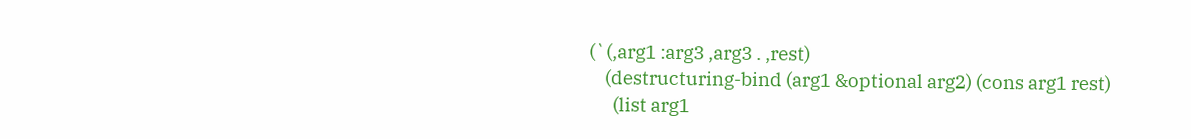(`(,arg1 :arg3 ,arg3 . ,rest)
    (destructuring-bind (arg1 &optional arg2) (cons arg1 rest)
      (list arg1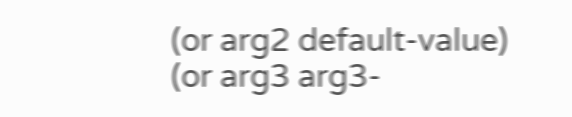(or arg2 default-value) (or arg3 arg3-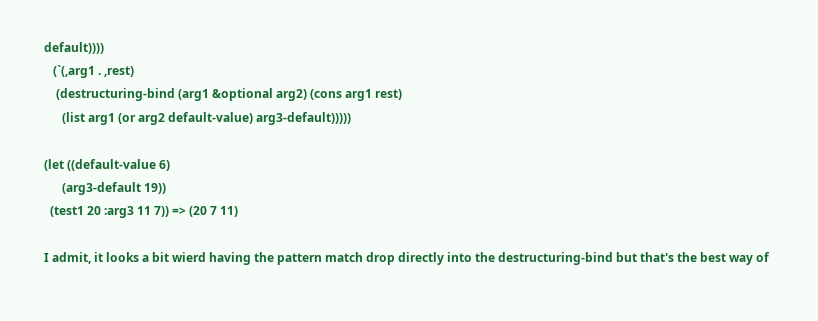default))))
   (`(,arg1 . ,rest)
    (destructuring-bind (arg1 &optional arg2) (cons arg1 rest)
      (list arg1 (or arg2 default-value) arg3-default)))))

(let ((default-value 6)
      (arg3-default 19))
  (test1 20 :arg3 11 7)) => (20 7 11)

I admit, it looks a bit wierd having the pattern match drop directly into the destructuring-bind but that's the best way of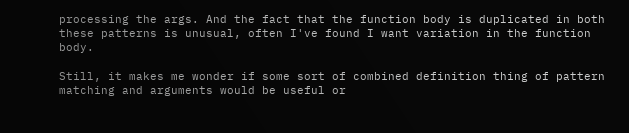processing the args. And the fact that the function body is duplicated in both these patterns is unusual, often I've found I want variation in the function body.

Still, it makes me wonder if some sort of combined definition thing of pattern matching and arguments would be useful or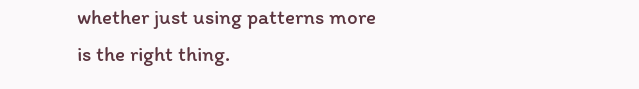whether just using patterns more is the right thing.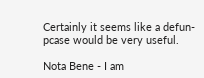Certainly it seems like a defun-pcase would be very useful.

Nota Bene - I am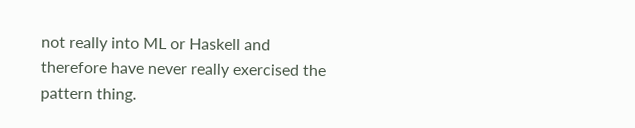not really into ML or Haskell and therefore have never really exercised the pattern thing.